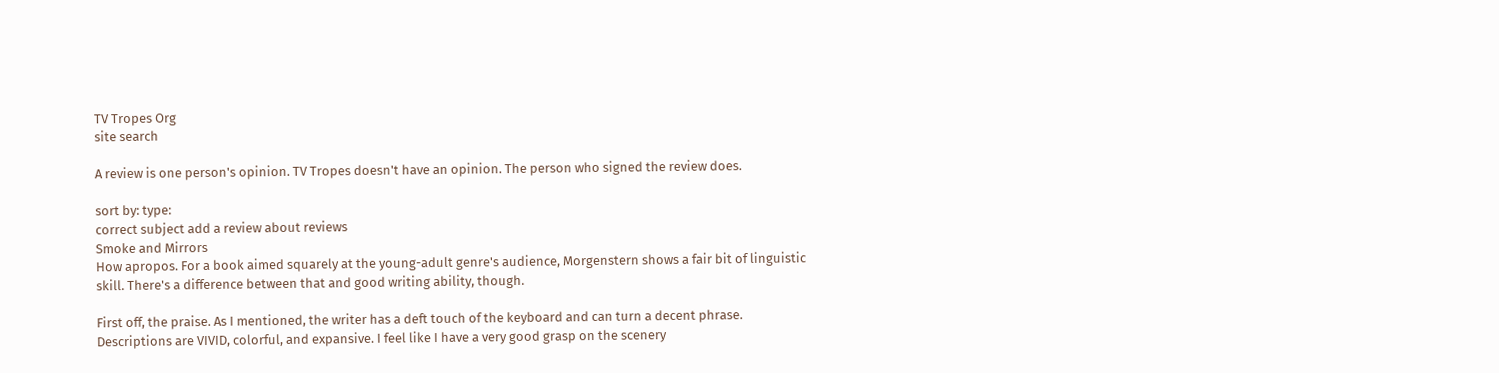TV Tropes Org
site search

A review is one person's opinion. TV Tropes doesn't have an opinion. The person who signed the review does.

sort by: type:
correct subject add a review about reviews
Smoke and Mirrors
How apropos. For a book aimed squarely at the young-adult genre's audience, Morgenstern shows a fair bit of linguistic skill. There's a difference between that and good writing ability, though.

First off, the praise. As I mentioned, the writer has a deft touch of the keyboard and can turn a decent phrase. Descriptions are VIVID, colorful, and expansive. I feel like I have a very good grasp on the scenery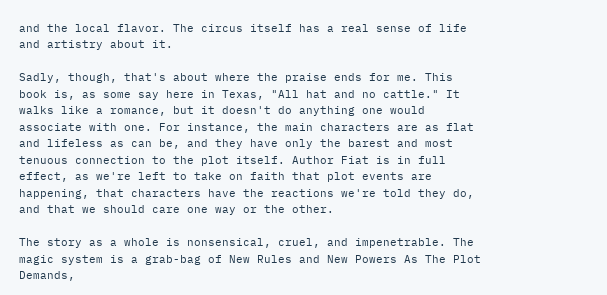and the local flavor. The circus itself has a real sense of life and artistry about it.

Sadly, though, that's about where the praise ends for me. This book is, as some say here in Texas, "All hat and no cattle." It walks like a romance, but it doesn't do anything one would associate with one. For instance, the main characters are as flat and lifeless as can be, and they have only the barest and most tenuous connection to the plot itself. Author Fiat is in full effect, as we're left to take on faith that plot events are happening, that characters have the reactions we're told they do, and that we should care one way or the other.

The story as a whole is nonsensical, cruel, and impenetrable. The magic system is a grab-bag of New Rules and New Powers As The Plot Demands,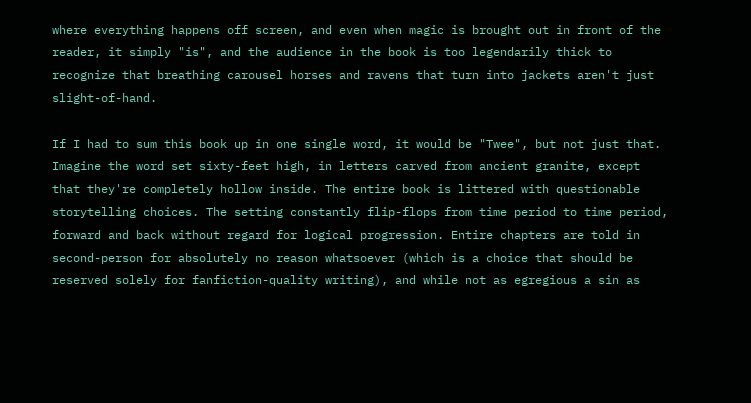where everything happens off screen, and even when magic is brought out in front of the reader, it simply "is", and the audience in the book is too legendarily thick to recognize that breathing carousel horses and ravens that turn into jackets aren't just slight-of-hand.

If I had to sum this book up in one single word, it would be "Twee", but not just that. Imagine the word set sixty-feet high, in letters carved from ancient granite, except that they're completely hollow inside. The entire book is littered with questionable storytelling choices. The setting constantly flip-flops from time period to time period, forward and back without regard for logical progression. Entire chapters are told in second-person for absolutely no reason whatsoever (which is a choice that should be reserved solely for fanfiction-quality writing), and while not as egregious a sin as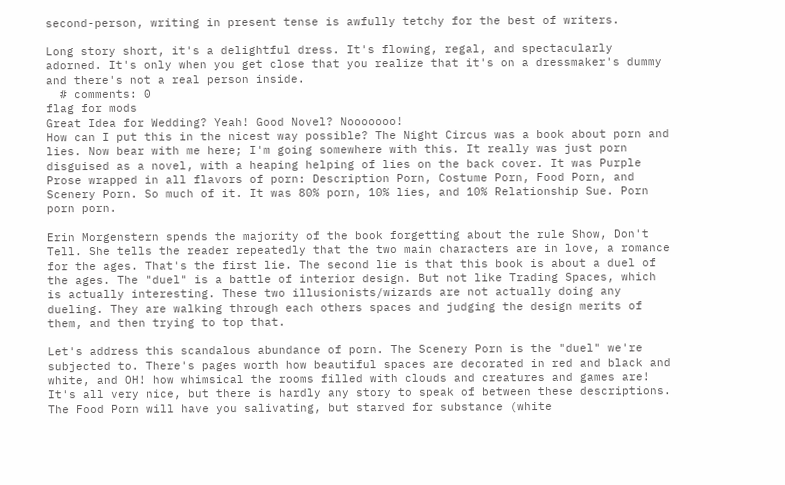second-person, writing in present tense is awfully tetchy for the best of writers.

Long story short, it's a delightful dress. It's flowing, regal, and spectacularly adorned. It's only when you get close that you realize that it's on a dressmaker's dummy and there's not a real person inside.
  # comments: 0
flag for mods
Great Idea for Wedding? Yeah! Good Novel? Nooooooo!
How can I put this in the nicest way possible? The Night Circus was a book about porn and lies. Now bear with me here; I'm going somewhere with this. It really was just porn disguised as a novel, with a heaping helping of lies on the back cover. It was Purple Prose wrapped in all flavors of porn: Description Porn, Costume Porn, Food Porn, and Scenery Porn. So much of it. It was 80% porn, 10% lies, and 10% Relationship Sue. Porn porn porn.

Erin Morgenstern spends the majority of the book forgetting about the rule Show, Don't Tell. She tells the reader repeatedly that the two main characters are in love, a romance for the ages. That's the first lie. The second lie is that this book is about a duel of the ages. The "duel" is a battle of interior design. But not like Trading Spaces, which is actually interesting. These two illusionists/wizards are not actually doing any dueling. They are walking through each others spaces and judging the design merits of them, and then trying to top that.

Let's address this scandalous abundance of porn. The Scenery Porn is the "duel" we're subjected to. There's pages worth how beautiful spaces are decorated in red and black and white, and OH! how whimsical the rooms filled with clouds and creatures and games are! It's all very nice, but there is hardly any story to speak of between these descriptions. The Food Porn will have you salivating, but starved for substance (white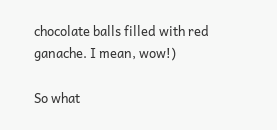chocolate balls filled with red ganache. I mean, wow!)

So what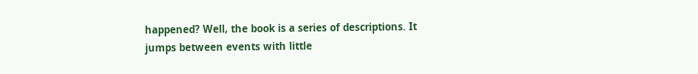happened? Well, the book is a series of descriptions. It jumps between events with little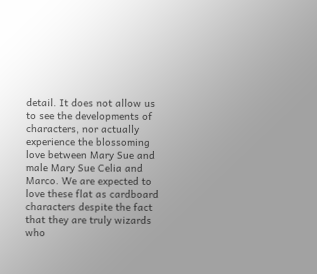detail. It does not allow us to see the developments of characters, nor actually experience the blossoming love between Mary Sue and male Mary Sue Celia and Marco. We are expected to love these flat as cardboard characters despite the fact that they are truly wizards who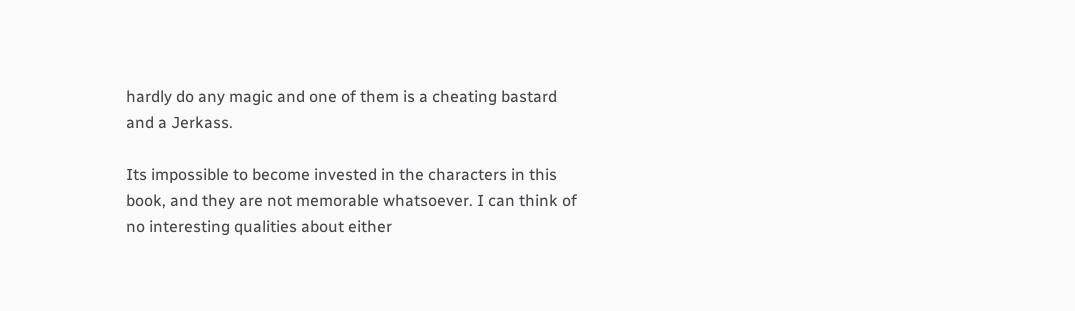hardly do any magic and one of them is a cheating bastard and a Jerkass.

Its impossible to become invested in the characters in this book, and they are not memorable whatsoever. I can think of no interesting qualities about either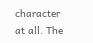character at all. The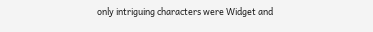only intriguing characters were Widget and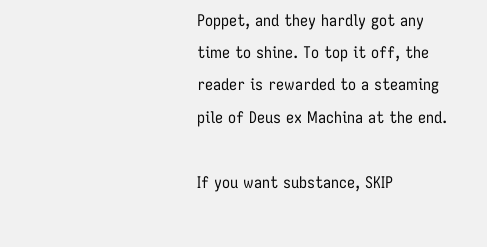Poppet, and they hardly got any time to shine. To top it off, the reader is rewarded to a steaming pile of Deus ex Machina at the end.

If you want substance, SKIP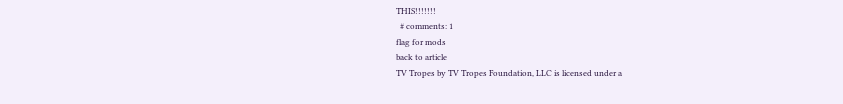THIS!!!!!!!
  # comments: 1
flag for mods
back to article
TV Tropes by TV Tropes Foundation, LLC is licensed under a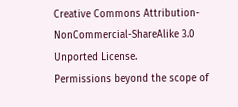Creative Commons Attribution-NonCommercial-ShareAlike 3.0 Unported License.
Permissions beyond the scope of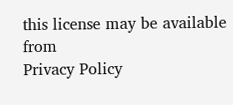this license may be available from
Privacy Policy